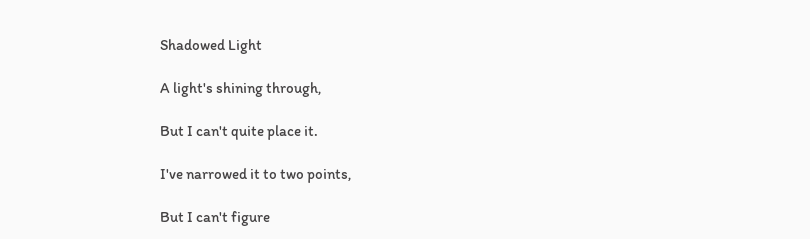Shadowed Light

A light's shining through,

But I can't quite place it.

I've narrowed it to two points,

But I can't figure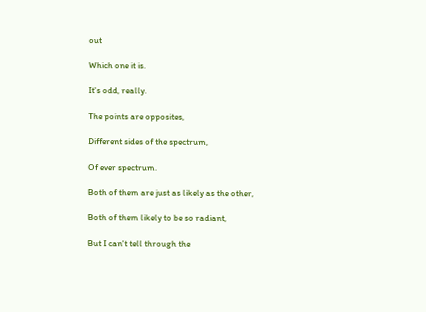out

Which one it is.

It's odd, really.

The points are opposites,

Different sides of the spectrum,

Of ever spectrum.

Both of them are just as likely as the other,

Both of them likely to be so radiant,

But I can't tell through the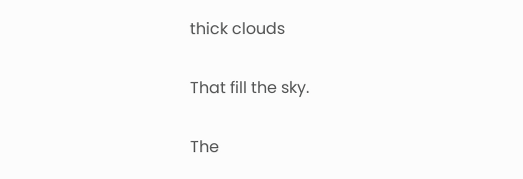thick clouds

That fill the sky.

The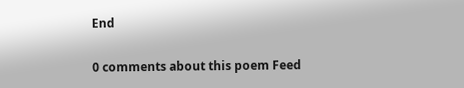End

0 comments about this poem Feed